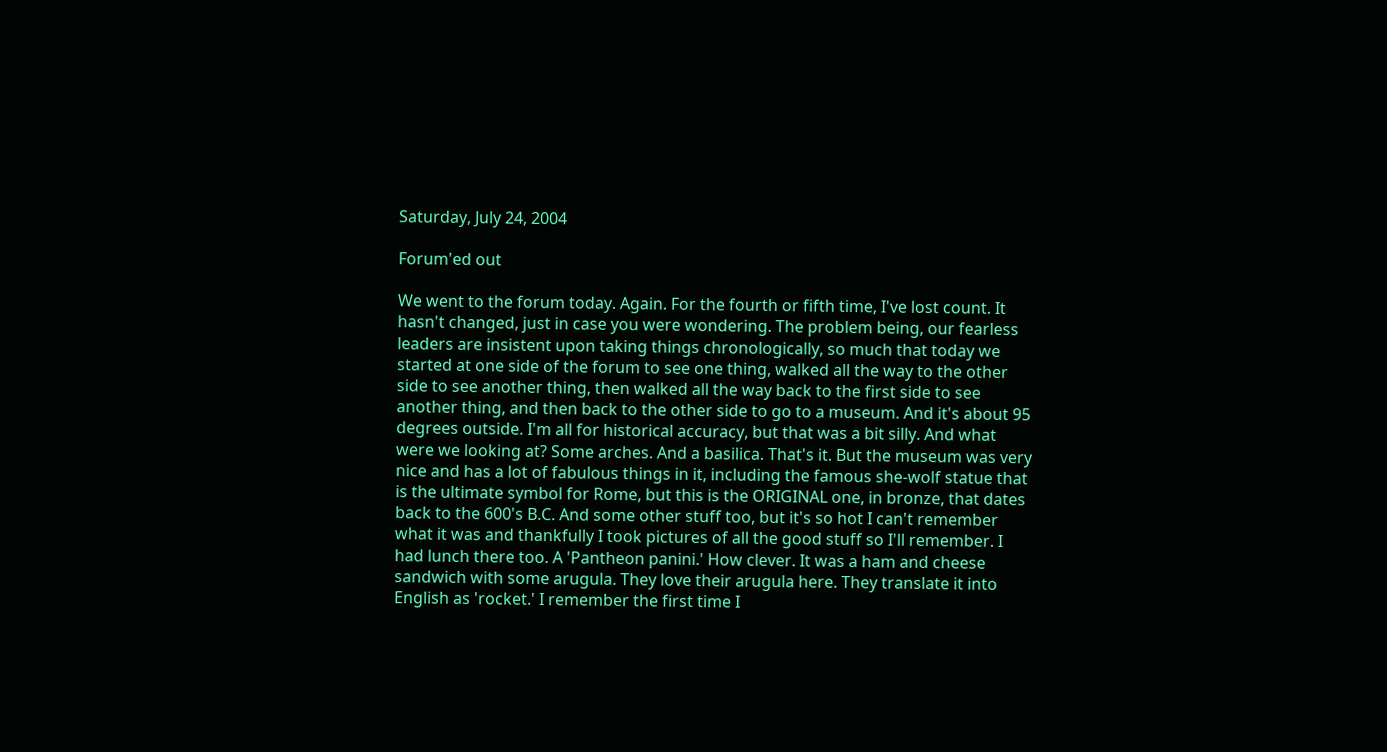Saturday, July 24, 2004

Forum'ed out

We went to the forum today. Again. For the fourth or fifth time, I've lost count. It hasn't changed, just in case you were wondering. The problem being, our fearless leaders are insistent upon taking things chronologically, so much that today we started at one side of the forum to see one thing, walked all the way to the other side to see another thing, then walked all the way back to the first side to see another thing, and then back to the other side to go to a museum. And it's about 95 degrees outside. I'm all for historical accuracy, but that was a bit silly. And what were we looking at? Some arches. And a basilica. That's it. But the museum was very nice and has a lot of fabulous things in it, including the famous she-wolf statue that is the ultimate symbol for Rome, but this is the ORIGINAL one, in bronze, that dates back to the 600's B.C. And some other stuff too, but it's so hot I can't remember what it was and thankfully I took pictures of all the good stuff so I'll remember. I had lunch there too. A 'Pantheon panini.' How clever. It was a ham and cheese sandwich with some arugula. They love their arugula here. They translate it into English as 'rocket.' I remember the first time I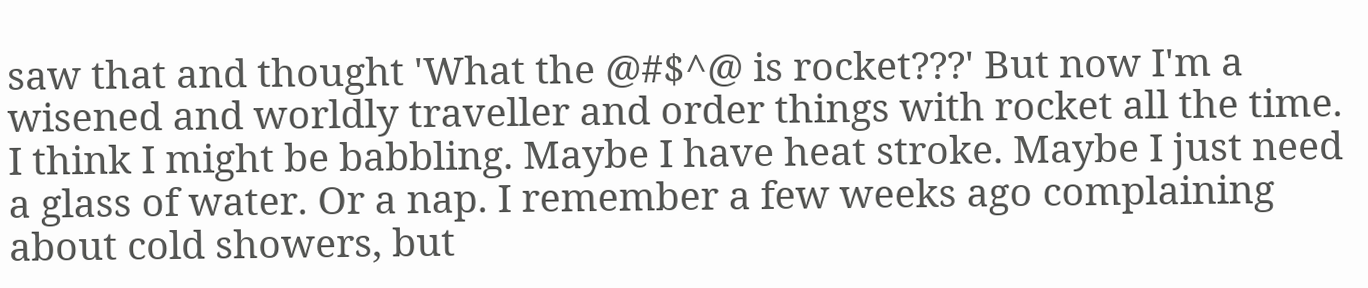saw that and thought 'What the @#$^@ is rocket???' But now I'm a wisened and worldly traveller and order things with rocket all the time. I think I might be babbling. Maybe I have heat stroke. Maybe I just need a glass of water. Or a nap. I remember a few weeks ago complaining about cold showers, but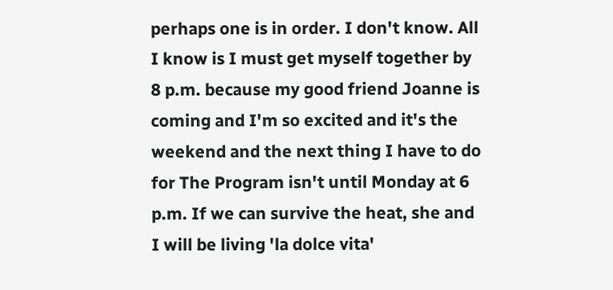perhaps one is in order. I don't know. All I know is I must get myself together by 8 p.m. because my good friend Joanne is coming and I'm so excited and it's the weekend and the next thing I have to do for The Program isn't until Monday at 6 p.m. If we can survive the heat, she and I will be living 'la dolce vita'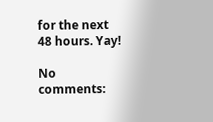for the next 48 hours. Yay!

No comments: